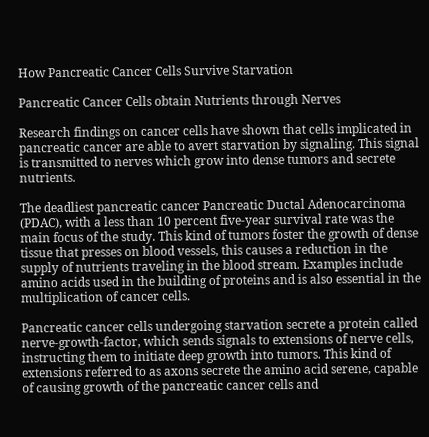How Pancreatic Cancer Cells Survive Starvation

Pancreatic Cancer Cells obtain Nutrients through Nerves

Research findings on cancer cells have shown that cells implicated in pancreatic cancer are able to avert starvation by signaling. This signal is transmitted to nerves which grow into dense tumors and secrete nutrients.

The deadliest pancreatic cancer Pancreatic Ductal Adenocarcinoma (PDAC), with a less than 10 percent five-year survival rate was the main focus of the study. This kind of tumors foster the growth of dense tissue that presses on blood vessels, this causes a reduction in the supply of nutrients traveling in the blood stream. Examples include amino acids used in the building of proteins and is also essential in the multiplication of cancer cells.

Pancreatic cancer cells undergoing starvation secrete a protein called nerve-growth-factor, which sends signals to extensions of nerve cells, instructing them to initiate deep growth into tumors. This kind of extensions referred to as axons secrete the amino acid serene, capable of causing growth of the pancreatic cancer cells and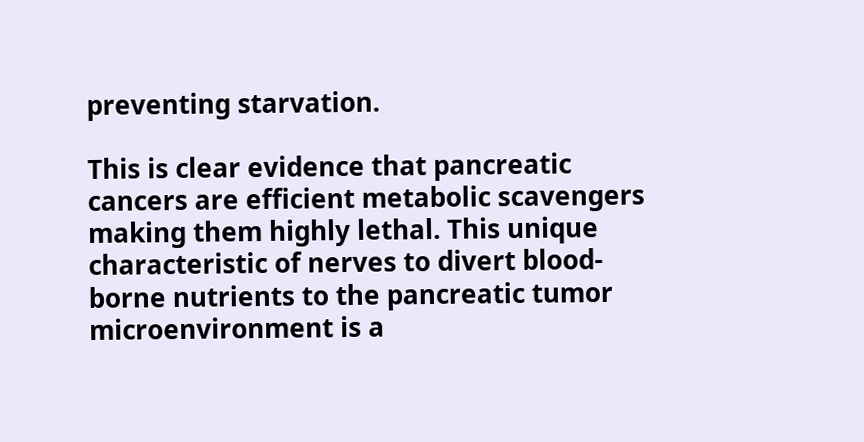preventing starvation.

This is clear evidence that pancreatic cancers are efficient metabolic scavengers making them highly lethal. This unique characteristic of nerves to divert blood-borne nutrients to the pancreatic tumor microenvironment is a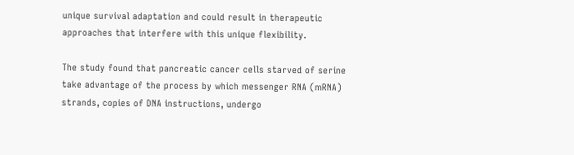unique survival adaptation and could result in therapeutic approaches that interfere with this unique flexibility.

The study found that pancreatic cancer cells starved of serine take advantage of the process by which messenger RNA (mRNA) strands, copies of DNA instructions, undergo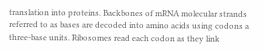translation into proteins. Backbones of mRNA molecular strands referred to as bases are decoded into amino acids using codons a three-base units. Ribosomes read each codon as they link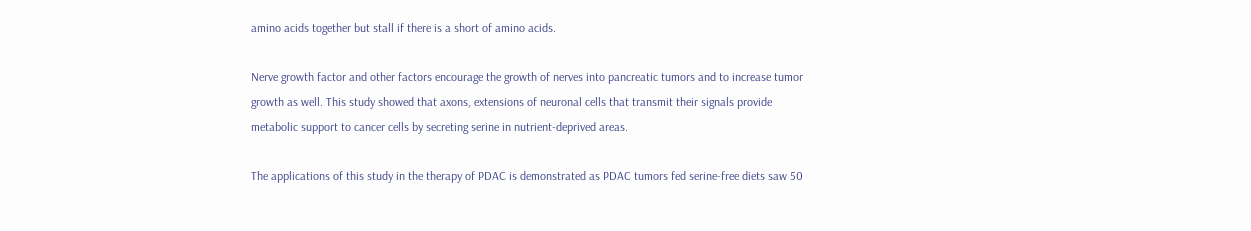amino acids together but stall if there is a short of amino acids.

Nerve growth factor and other factors encourage the growth of nerves into pancreatic tumors and to increase tumor growth as well. This study showed that axons, extensions of neuronal cells that transmit their signals provide metabolic support to cancer cells by secreting serine in nutrient-deprived areas.

The applications of this study in the therapy of PDAC is demonstrated as PDAC tumors fed serine-free diets saw 50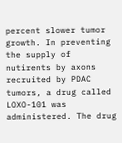percent slower tumor growth. In preventing the supply of nutirents by axons recruited by PDAC tumors, a drug called LOXO-101 was administered. The drug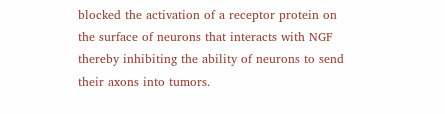blocked the activation of a receptor protein on the surface of neurons that interacts with NGF thereby inhibiting the ability of neurons to send their axons into tumors.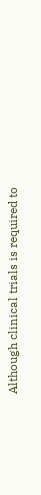Although clinical trials is required to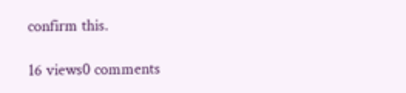confirm this.

16 views0 comments